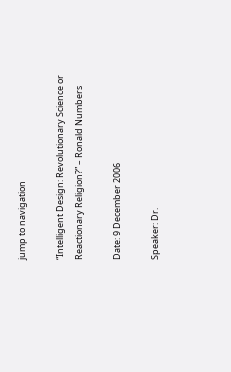jump to navigation

“Intelligent Design: Revolutionary Science or Reactionary Religion?” – Ronald Numbers

Date: 9 December 2006

Speaker: Dr.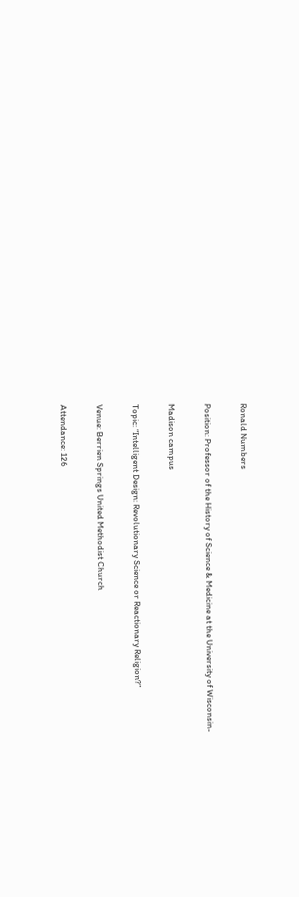Ronald Numbers

Position: Professor of the History of Science & Medicine at the University of Wisconsin-

Madison campus

Topic: “Intelligent Design: Revolutionary Science or Reactionary Religion?”

Venue: Berrien Springs United Methodist Church

Attendance: 126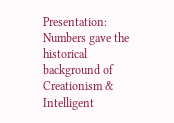Presentation: Numbers gave the historical background of Creationism & Intelligent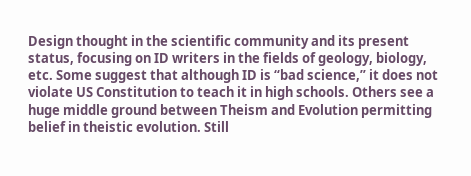Design thought in the scientific community and its present status, focusing on ID writers in the fields of geology, biology, etc. Some suggest that although ID is “bad science,” it does not violate US Constitution to teach it in high schools. Others see a huge middle ground between Theism and Evolution permitting belief in theistic evolution. Still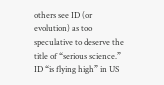others see ID (or evolution) as too speculative to deserve the title of “serious science.” ID “is flying high” in US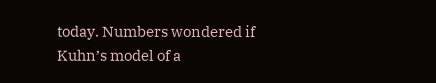today. Numbers wondered if Kuhn’s model of a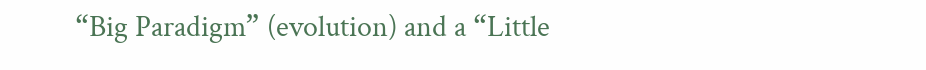“Big Paradigm” (evolution) and a “Little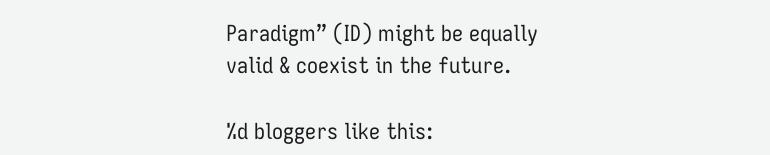Paradigm” (ID) might be equally valid & coexist in the future.

%d bloggers like this: